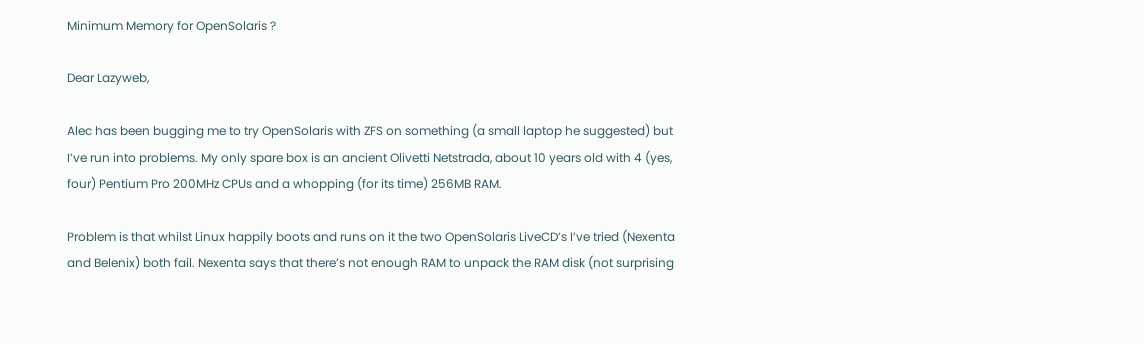Minimum Memory for OpenSolaris ?

Dear Lazyweb,

Alec has been bugging me to try OpenSolaris with ZFS on something (a small laptop he suggested) but I’ve run into problems. My only spare box is an ancient Olivetti Netstrada, about 10 years old with 4 (yes, four) Pentium Pro 200MHz CPUs and a whopping (for its time) 256MB RAM.

Problem is that whilst Linux happily boots and runs on it the two OpenSolaris LiveCD’s I’ve tried (Nexenta and Belenix) both fail. Nexenta says that there’s not enough RAM to unpack the RAM disk (not surprising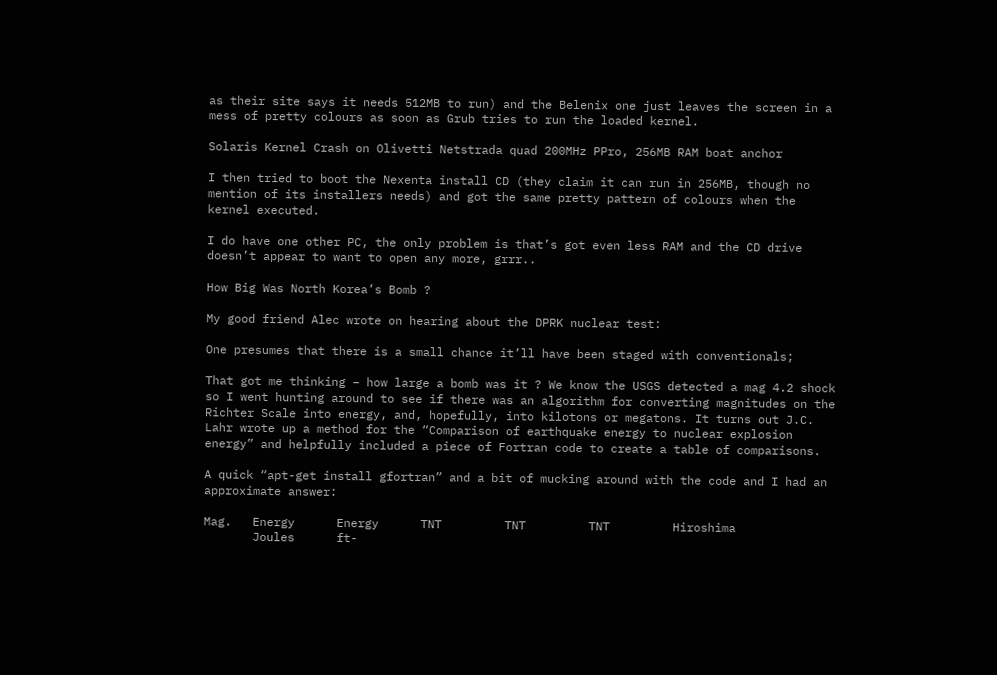as their site says it needs 512MB to run) and the Belenix one just leaves the screen in a mess of pretty colours as soon as Grub tries to run the loaded kernel.

Solaris Kernel Crash on Olivetti Netstrada quad 200MHz PPro, 256MB RAM boat anchor

I then tried to boot the Nexenta install CD (they claim it can run in 256MB, though no mention of its installers needs) and got the same pretty pattern of colours when the kernel executed.

I do have one other PC, the only problem is that’s got even less RAM and the CD drive doesn’t appear to want to open any more, grrr..

How Big Was North Korea’s Bomb ?

My good friend Alec wrote on hearing about the DPRK nuclear test:

One presumes that there is a small chance it’ll have been staged with conventionals;

That got me thinking – how large a bomb was it ? We know the USGS detected a mag 4.2 shock so I went hunting around to see if there was an algorithm for converting magnitudes on the Richter Scale into energy, and, hopefully, into kilotons or megatons. It turns out J.C. Lahr wrote up a method for the “Comparison of earthquake energy to nuclear explosion energy” and helpfully included a piece of Fortran code to create a table of comparisons.

A quick “apt-get install gfortran” and a bit of mucking around with the code and I had an approximate answer:

Mag.   Energy      Energy      TNT         TNT         TNT         Hiroshima
       Joules      ft-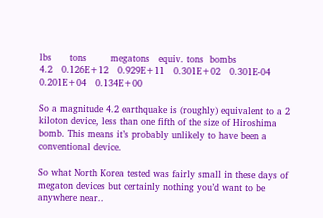lbs      tons        megatons   equiv. tons  bombs
4.2   0.126E+12   0.929E+11   0.301E+02   0.301E-04   0.201E+04   0.134E+00

So a magnitude 4.2 earthquake is (roughly) equivalent to a 2 kiloton device, less than one fifth of the size of Hiroshima bomb. This means it’s probably unlikely to have been a conventional device.

So what North Korea tested was fairly small in these days of megaton devices but certainly nothing you’d want to be anywhere near..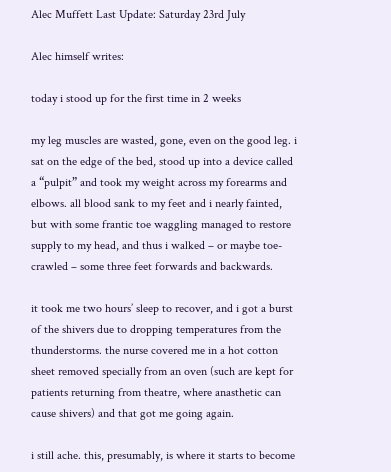Alec Muffett Last Update: Saturday 23rd July

Alec himself writes:

today i stood up for the first time in 2 weeks

my leg muscles are wasted, gone, even on the good leg. i sat on the edge of the bed, stood up into a device called a “pulpit” and took my weight across my forearms and elbows. all blood sank to my feet and i nearly fainted, but with some frantic toe waggling managed to restore supply to my head, and thus i walked – or maybe toe-crawled – some three feet forwards and backwards.

it took me two hours’ sleep to recover, and i got a burst of the shivers due to dropping temperatures from the thunderstorms. the nurse covered me in a hot cotton sheet removed specially from an oven (such are kept for patients returning from theatre, where anasthetic can cause shivers) and that got me going again.

i still ache. this, presumably, is where it starts to become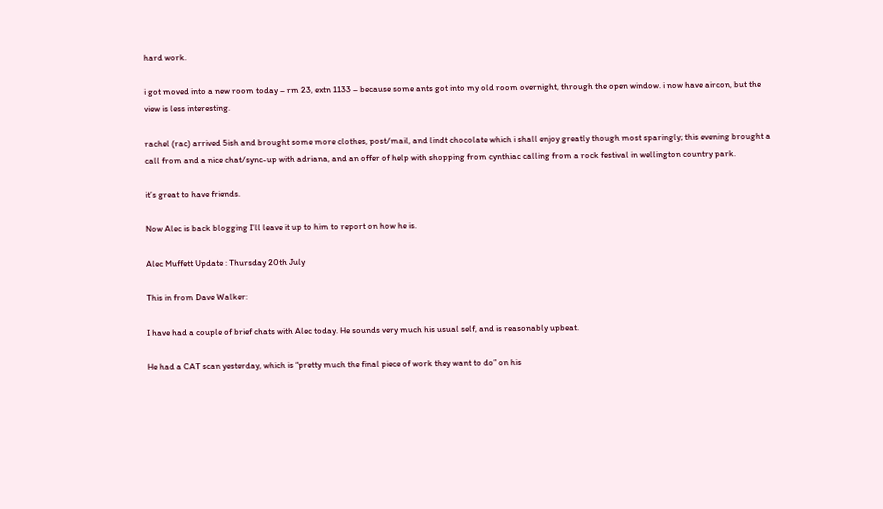hard work.

i got moved into a new room today – rm 23, extn 1133 – because some ants got into my old room overnight, through the open window. i now have aircon, but the view is less interesting.

rachel (rac) arrived 5ish and brought some more clothes, post/mail, and lindt chocolate which i shall enjoy greatly though most sparingly; this evening brought a call from and a nice chat/sync-up with adriana, and an offer of help with shopping from cynthiac calling from a rock festival in wellington country park.

it’s great to have friends.

Now Alec is back blogging I’ll leave it up to him to report on how he is.

Alec Muffett Update : Thursday 20th July

This in from Dave Walker:

I have had a couple of brief chats with Alec today. He sounds very much his usual self, and is reasonably upbeat.

He had a CAT scan yesterday, which is “pretty much the final piece of work they want to do” on his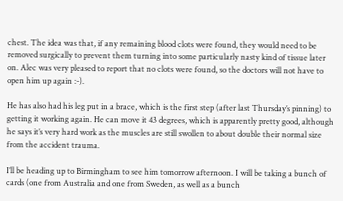chest. The idea was that, if any remaining blood clots were found, they would need to be removed surgically to prevent them turning into some particularly nasty kind of tissue later on. Alec was very pleased to report that no clots were found, so the doctors will not have to open him up again :-).

He has also had his leg put in a brace, which is the first step (after last Thursday’s pinning) to getting it working again. He can move it 43 degrees, which is apparently pretty good, although he says it’s very hard work as the muscles are still swollen to about double their normal size from the accident trauma.

I’ll be heading up to Birmingham to see him tomorrow afternoon. I will be taking a bunch of cards (one from Australia and one from Sweden, as well as a bunch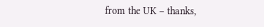from the UK – thanks,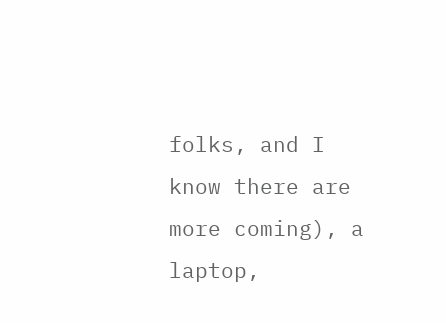folks, and I know there are more coming), a laptop,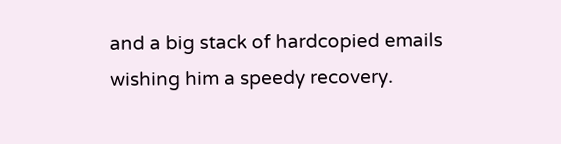and a big stack of hardcopied emails wishing him a speedy recovery.